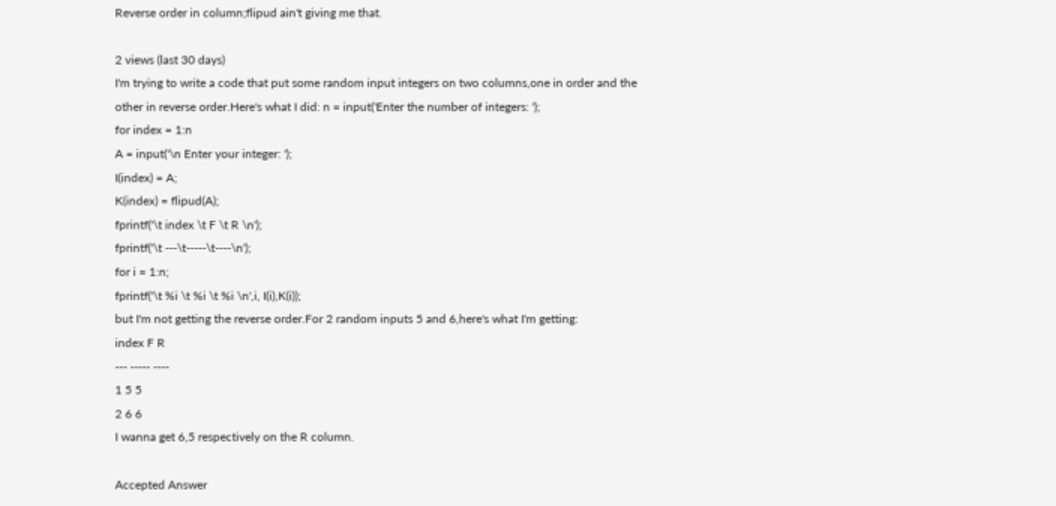Reverse order in column;flipud ain't giving me that.

2 views (last 30 days)
I'm trying to write a code that put some random input integers on two columns,one in order and the other in reverse order.Here's what I did: n = input('Enter the number of integers: ');
for index = 1:n
A = input('\n Enter your integer: ');
I(index) = A;
K(index) = flipud(A);
fprintf('\t index \t F \t R \n');
fprintf('\t ---\t-----\t----\n');
for i = 1:n;
fprintf('\t %i \t %i \t %i \n',i, I(i),K(i));
but I'm not getting the reverse order.For 2 random inputs 5 and 6,here's what I'm getting:
index F R
--- ----- ----
1 5 5
2 6 6
I wanna get 6,5 respectively on the R column.

Accepted Answer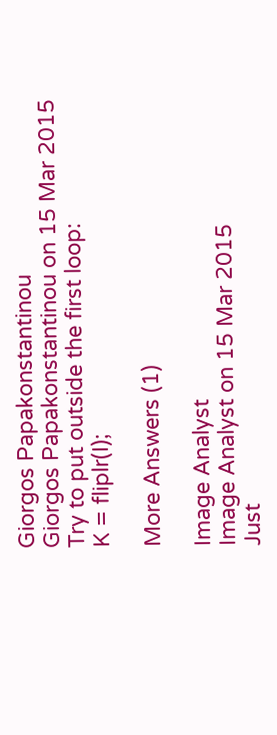Giorgos Papakonstantinou
Giorgos Papakonstantinou on 15 Mar 2015
Try to put outside the first loop:
K = fliplr(I);

More Answers (1)

Image Analyst
Image Analyst on 15 Mar 2015
Just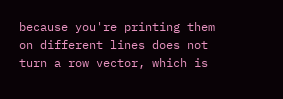because you're printing them on different lines does not turn a row vector, which is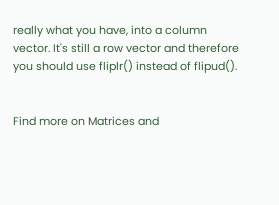really what you have, into a column vector. It's still a row vector and therefore you should use fliplr() instead of flipud().


Find more on Matrices and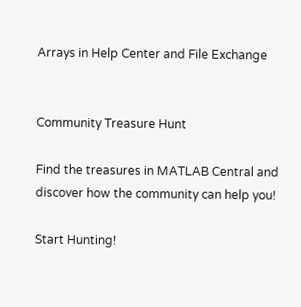Arrays in Help Center and File Exchange


Community Treasure Hunt

Find the treasures in MATLAB Central and discover how the community can help you!

Start Hunting!